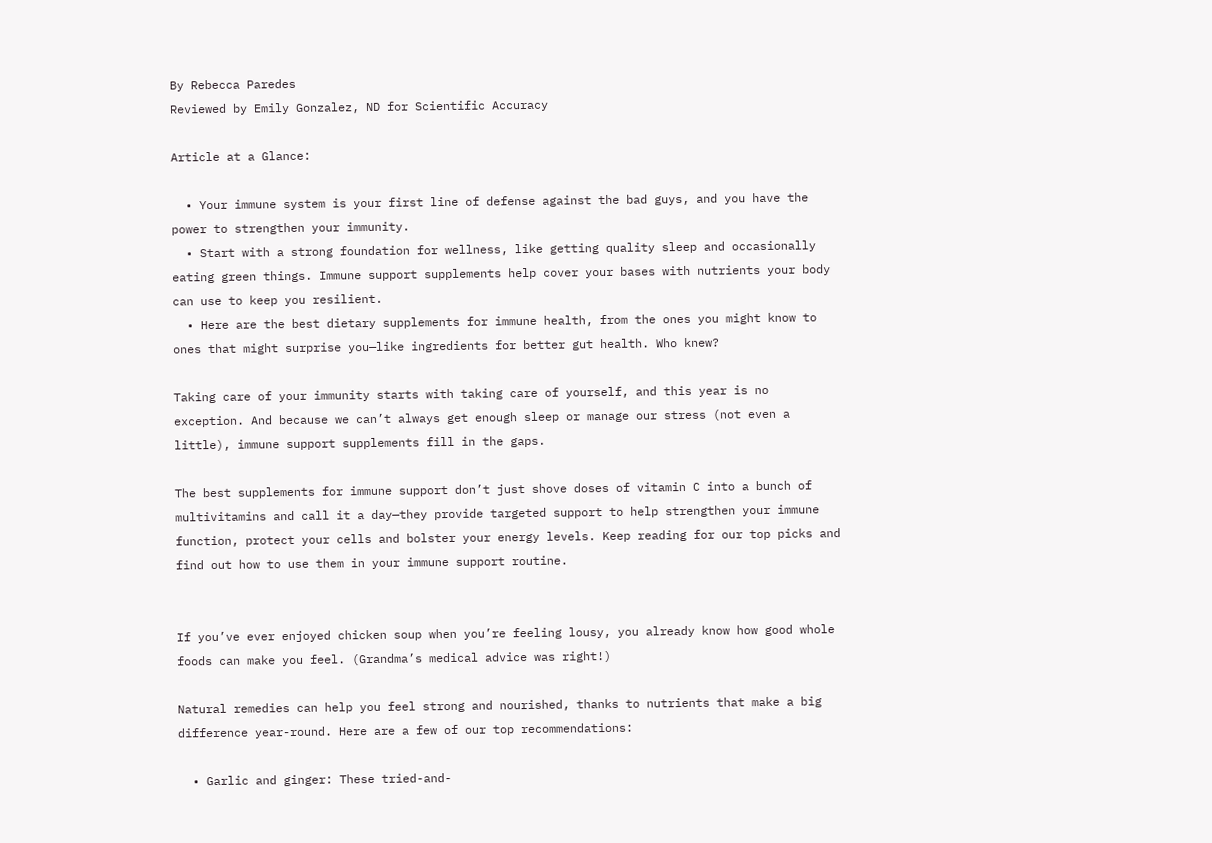By Rebecca Paredes
Reviewed by Emily Gonzalez, ND for Scientific Accuracy

Article at a Glance:

  • Your immune system is your first line of defense against the bad guys, and you have the power to strengthen your immunity.
  • Start with a strong foundation for wellness, like getting quality sleep and occasionally eating green things. Immune support supplements help cover your bases with nutrients your body can use to keep you resilient.
  • Here are the best dietary supplements for immune health, from the ones you might know to ones that might surprise you—like ingredients for better gut health. Who knew?

Taking care of your immunity starts with taking care of yourself, and this year is no exception. And because we can’t always get enough sleep or manage our stress (not even a little), immune support supplements fill in the gaps.

The best supplements for immune support don’t just shove doses of vitamin C into a bunch of multivitamins and call it a day—they provide targeted support to help strengthen your immune function, protect your cells and bolster your energy levels. Keep reading for our top picks and find out how to use them in your immune support routine.


If you’ve ever enjoyed chicken soup when you’re feeling lousy, you already know how good whole foods can make you feel. (Grandma’s medical advice was right!)

Natural remedies can help you feel strong and nourished, thanks to nutrients that make a big difference year-round. Here are a few of our top recommendations:

  • Garlic and ginger: These tried-and-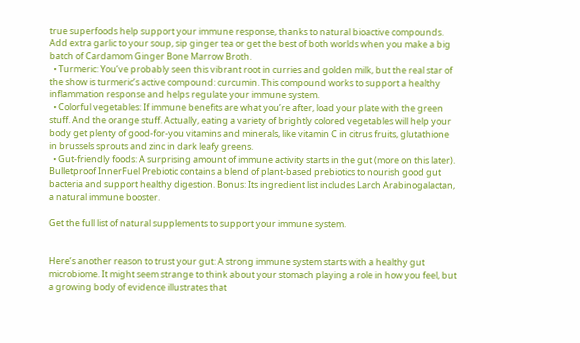true superfoods help support your immune response, thanks to natural bioactive compounds. Add extra garlic to your soup, sip ginger tea or get the best of both worlds when you make a big batch of Cardamom Ginger Bone Marrow Broth.
  • Turmeric: You’ve probably seen this vibrant root in curries and golden milk, but the real star of the show is turmeric’s active compound: curcumin. This compound works to support a healthy inflammation response and helps regulate your immune system.
  • Colorful vegetables: If immune benefits are what you’re after, load your plate with the green stuff. And the orange stuff. Actually, eating a variety of brightly colored vegetables will help your body get plenty of good-for-you vitamins and minerals, like vitamin C in citrus fruits, glutathione in brussels sprouts and zinc in dark leafy greens.
  • Gut-friendly foods: A surprising amount of immune activity starts in the gut (more on this later). Bulletproof InnerFuel Prebiotic contains a blend of plant-based prebiotics to nourish good gut bacteria and support healthy digestion. Bonus: Its ingredient list includes Larch Arabinogalactan, a natural immune booster.

Get the full list of natural supplements to support your immune system.


Here’s another reason to trust your gut: A strong immune system starts with a healthy gut microbiome. It might seem strange to think about your stomach playing a role in how you feel, but a growing body of evidence illustrates that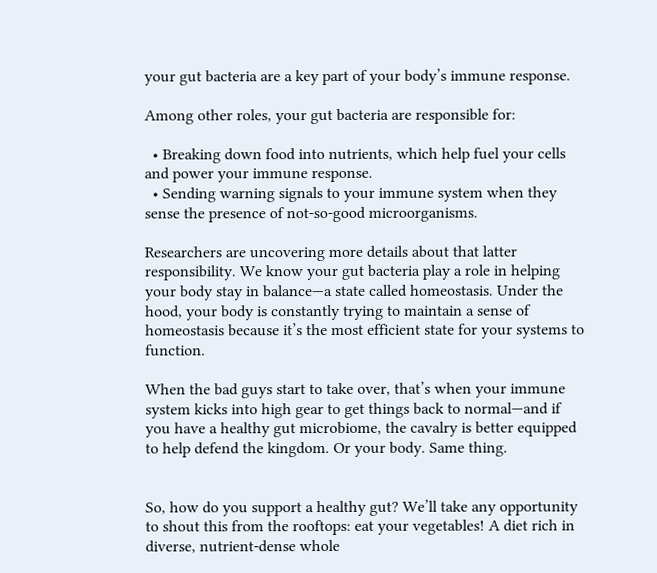your gut bacteria are a key part of your body’s immune response.

Among other roles, your gut bacteria are responsible for:

  • Breaking down food into nutrients, which help fuel your cells and power your immune response.
  • Sending warning signals to your immune system when they sense the presence of not-so-good microorganisms.

Researchers are uncovering more details about that latter responsibility. We know your gut bacteria play a role in helping your body stay in balance—a state called homeostasis. Under the hood, your body is constantly trying to maintain a sense of homeostasis because it’s the most efficient state for your systems to function.

When the bad guys start to take over, that’s when your immune system kicks into high gear to get things back to normal—and if you have a healthy gut microbiome, the cavalry is better equipped to help defend the kingdom. Or your body. Same thing.


So, how do you support a healthy gut? We’ll take any opportunity to shout this from the rooftops: eat your vegetables! A diet rich in diverse, nutrient-dense whole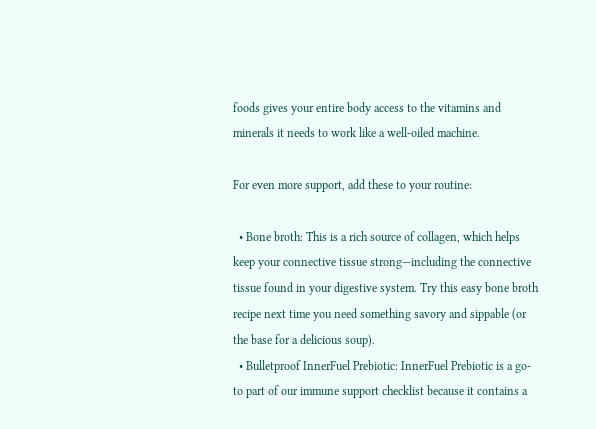foods gives your entire body access to the vitamins and minerals it needs to work like a well-oiled machine.

For even more support, add these to your routine:

  • Bone broth: This is a rich source of collagen, which helps keep your connective tissue strong—including the connective tissue found in your digestive system. Try this easy bone broth recipe next time you need something savory and sippable (or the base for a delicious soup).
  • Bulletproof InnerFuel Prebiotic: InnerFuel Prebiotic is a go-to part of our immune support checklist because it contains a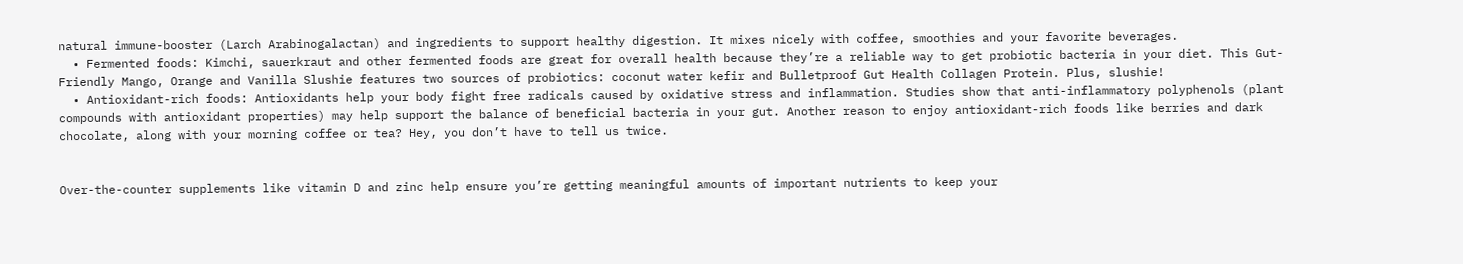natural immune-booster (Larch Arabinogalactan) and ingredients to support healthy digestion. It mixes nicely with coffee, smoothies and your favorite beverages.
  • Fermented foods: Kimchi, sauerkraut and other fermented foods are great for overall health because they’re a reliable way to get probiotic bacteria in your diet. This Gut-Friendly Mango, Orange and Vanilla Slushie features two sources of probiotics: coconut water kefir and Bulletproof Gut Health Collagen Protein. Plus, slushie!
  • Antioxidant-rich foods: Antioxidants help your body fight free radicals caused by oxidative stress and inflammation. Studies show that anti-inflammatory polyphenols (plant compounds with antioxidant properties) may help support the balance of beneficial bacteria in your gut. Another reason to enjoy antioxidant-rich foods like berries and dark chocolate, along with your morning coffee or tea? Hey, you don’t have to tell us twice.


Over-the-counter supplements like vitamin D and zinc help ensure you’re getting meaningful amounts of important nutrients to keep your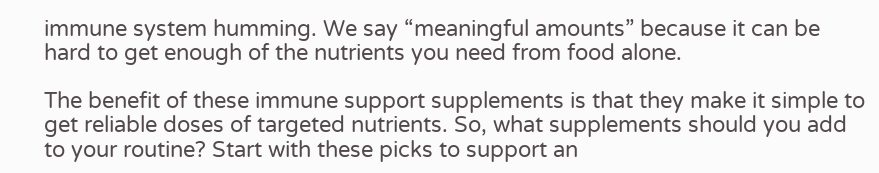immune system humming. We say “meaningful amounts” because it can be hard to get enough of the nutrients you need from food alone.

The benefit of these immune support supplements is that they make it simple to get reliable doses of targeted nutrients. So, what supplements should you add to your routine? Start with these picks to support an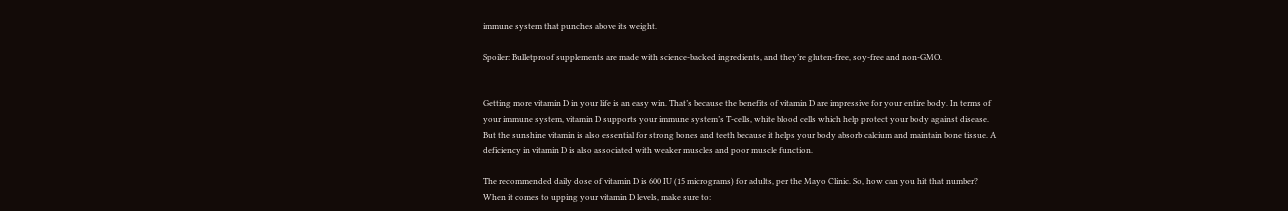immune system that punches above its weight.

Spoiler: Bulletproof supplements are made with science-backed ingredients, and they’re gluten-free, soy-free and non-GMO.


Getting more vitamin D in your life is an easy win. That’s because the benefits of vitamin D are impressive for your entire body. In terms of your immune system, vitamin D supports your immune system’s T-cells, white blood cells which help protect your body against disease. But the sunshine vitamin is also essential for strong bones and teeth because it helps your body absorb calcium and maintain bone tissue. A deficiency in vitamin D is also associated with weaker muscles and poor muscle function.

The recommended daily dose of vitamin D is 600 IU (15 micrograms) for adults, per the Mayo Clinic. So, how can you hit that number? When it comes to upping your vitamin D levels, make sure to: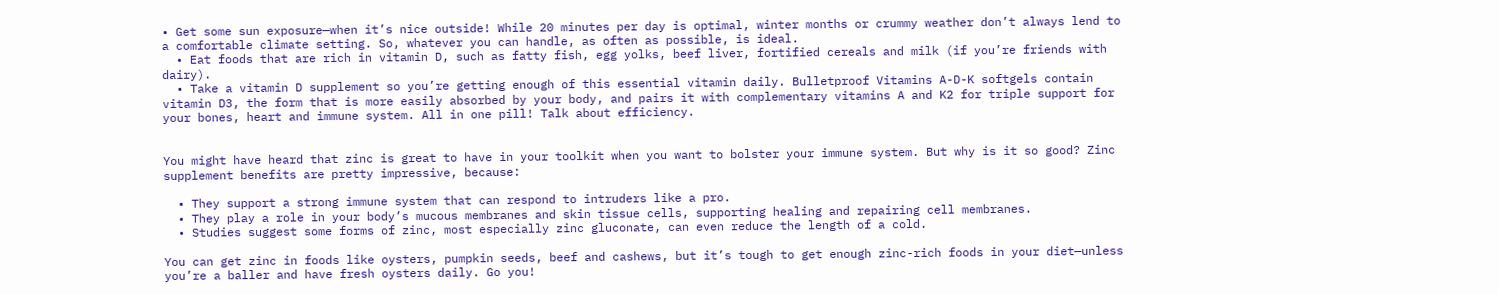• Get some sun exposure—when it’s nice outside! While 20 minutes per day is optimal, winter months or crummy weather don’t always lend to a comfortable climate setting. So, whatever you can handle, as often as possible, is ideal.
  • Eat foods that are rich in vitamin D, such as fatty fish, egg yolks, beef liver, fortified cereals and milk (if you’re friends with dairy).
  • Take a vitamin D supplement so you’re getting enough of this essential vitamin daily. Bulletproof Vitamins A-D-K softgels contain vitamin D3, the form that is more easily absorbed by your body, and pairs it with complementary vitamins A and K2 for triple support for your bones, heart and immune system. All in one pill! Talk about efficiency.


You might have heard that zinc is great to have in your toolkit when you want to bolster your immune system. But why is it so good? Zinc supplement benefits are pretty impressive, because:

  • They support a strong immune system that can respond to intruders like a pro.
  • They play a role in your body’s mucous membranes and skin tissue cells, supporting healing and repairing cell membranes.
  • Studies suggest some forms of zinc, most especially zinc gluconate, can even reduce the length of a cold.

You can get zinc in foods like oysters, pumpkin seeds, beef and cashews, but it’s tough to get enough zinc-rich foods in your diet—unless you’re a baller and have fresh oysters daily. Go you!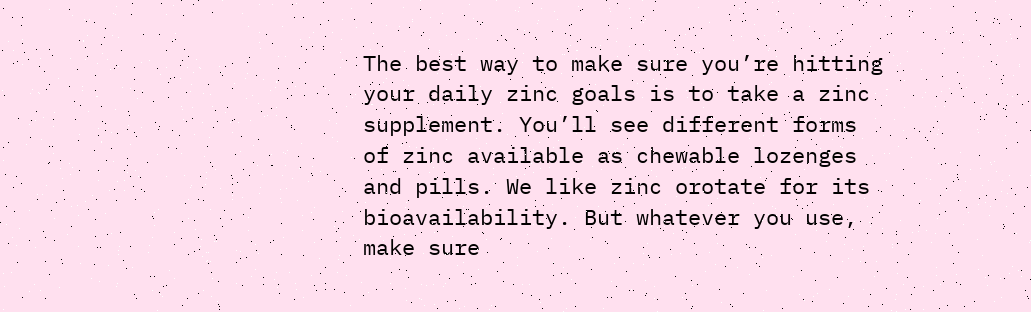The best way to make sure you’re hitting your daily zinc goals is to take a zinc supplement. You’ll see different forms of zinc available as chewable lozenges and pills. We like zinc orotate for its bioavailability. But whatever you use, make sure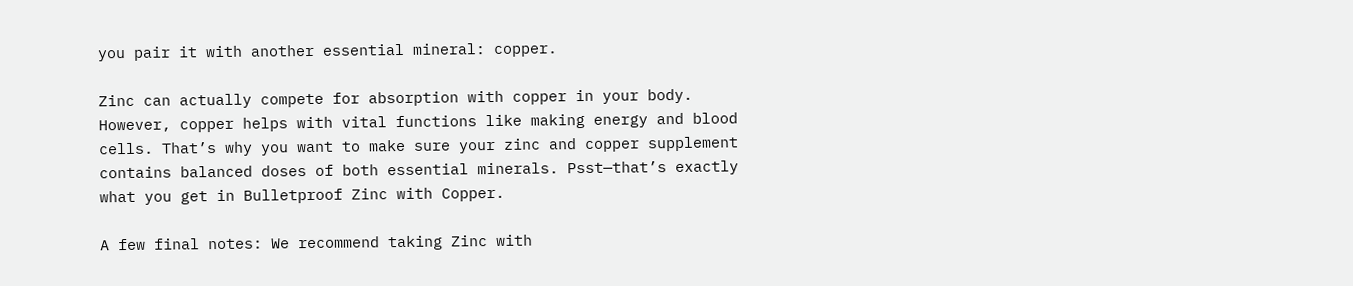you pair it with another essential mineral: copper.

Zinc can actually compete for absorption with copper in your body. However, copper helps with vital functions like making energy and blood cells. That’s why you want to make sure your zinc and copper supplement contains balanced doses of both essential minerals. Psst—that’s exactly what you get in Bulletproof Zinc with Copper.

A few final notes: We recommend taking Zinc with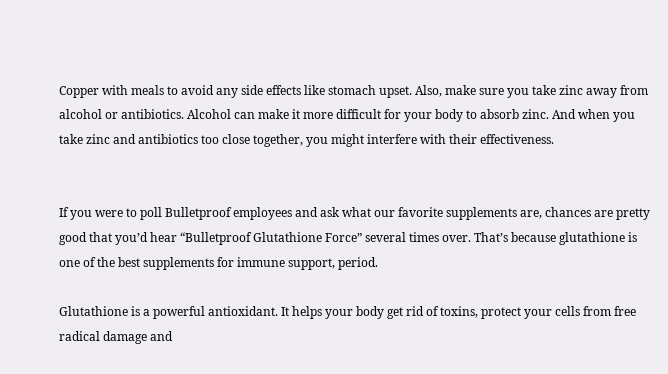Copper with meals to avoid any side effects like stomach upset. Also, make sure you take zinc away from alcohol or antibiotics. Alcohol can make it more difficult for your body to absorb zinc. And when you take zinc and antibiotics too close together, you might interfere with their effectiveness.


If you were to poll Bulletproof employees and ask what our favorite supplements are, chances are pretty good that you’d hear “Bulletproof Glutathione Force” several times over. That’s because glutathione is one of the best supplements for immune support, period.

Glutathione is a powerful antioxidant. It helps your body get rid of toxins, protect your cells from free radical damage and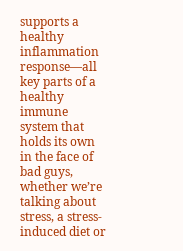supports a healthy inflammation response—all key parts of a healthy immune system that holds its own in the face of bad guys, whether we’re talking about stress, a stress-induced diet or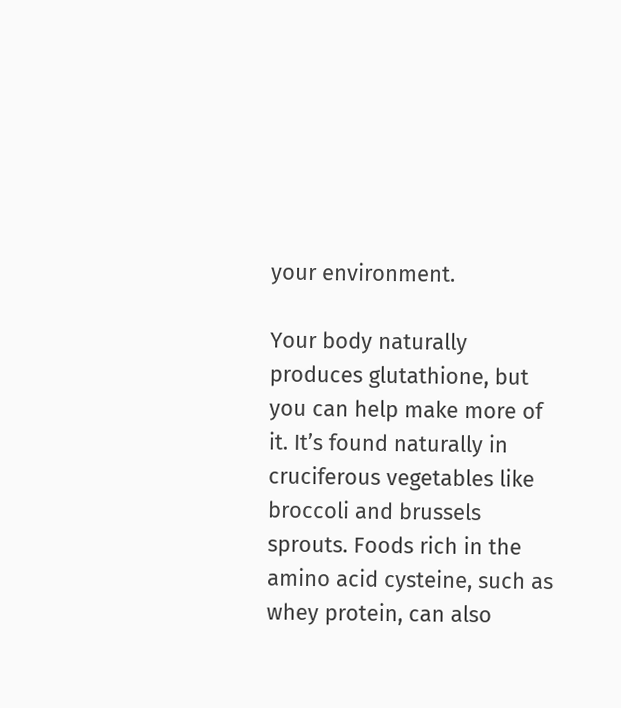your environment.

Your body naturally produces glutathione, but you can help make more of it. It’s found naturally in cruciferous vegetables like broccoli and brussels sprouts. Foods rich in the amino acid cysteine, such as whey protein, can also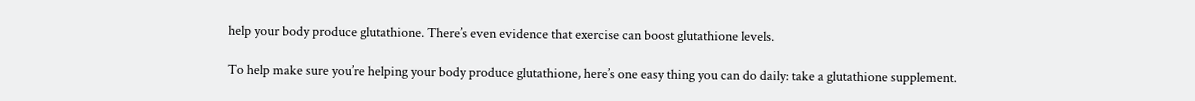help your body produce glutathione. There’s even evidence that exercise can boost glutathione levels.

To help make sure you’re helping your body produce glutathione, here’s one easy thing you can do daily: take a glutathione supplement.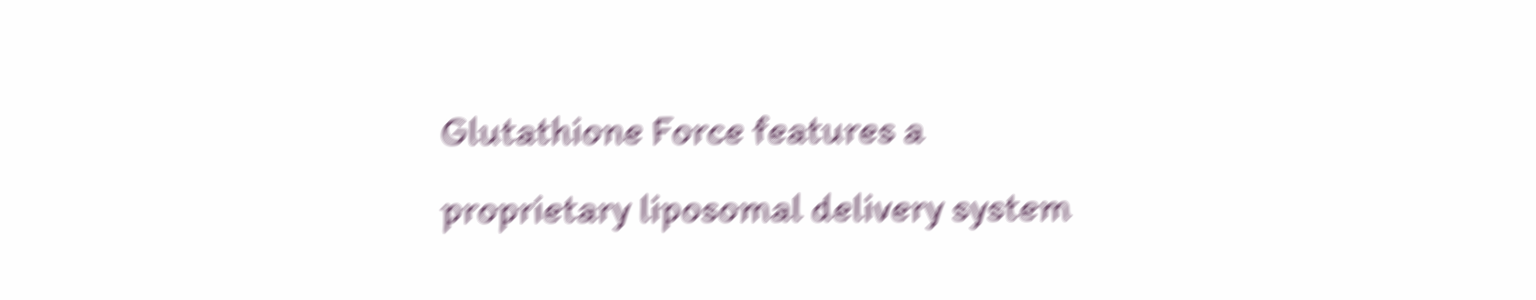Glutathione Force features a proprietary liposomal delivery system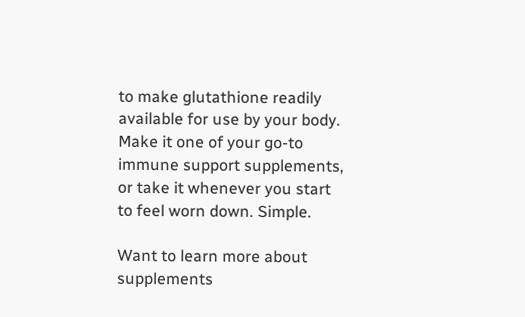to make glutathione readily available for use by your body. Make it one of your go-to immune support supplements, or take it whenever you start to feel worn down. Simple.

Want to learn more about supplements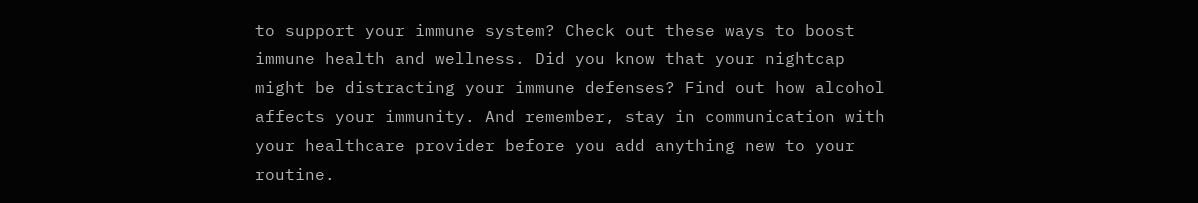to support your immune system? Check out these ways to boost immune health and wellness. Did you know that your nightcap might be distracting your immune defenses? Find out how alcohol affects your immunity. And remember, stay in communication with your healthcare provider before you add anything new to your routine.